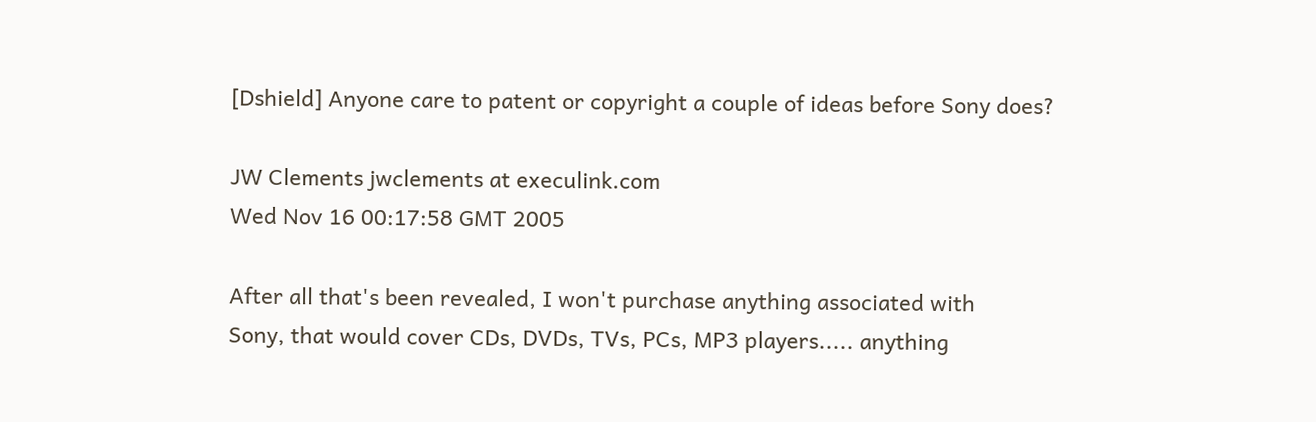[Dshield] Anyone care to patent or copyright a couple of ideas before Sony does?

JW Clements jwclements at execulink.com
Wed Nov 16 00:17:58 GMT 2005

After all that's been revealed, I won't purchase anything associated with
Sony, that would cover CDs, DVDs, TVs, PCs, MP3 players..... anything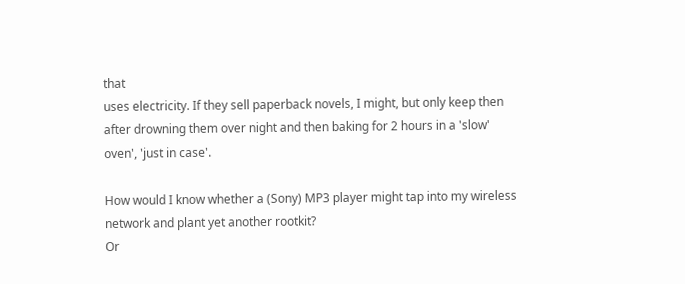that
uses electricity. If they sell paperback novels, I might, but only keep then
after drowning them over night and then baking for 2 hours in a 'slow'
oven', 'just in case'.

How would I know whether a (Sony) MP3 player might tap into my wireless
network and plant yet another rootkit?
Or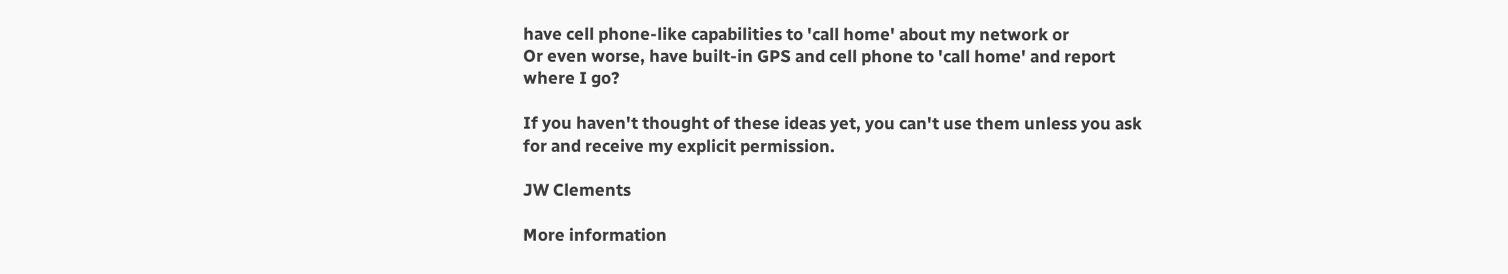have cell phone-like capabilities to 'call home' about my network or
Or even worse, have built-in GPS and cell phone to 'call home' and report
where I go?

If you haven't thought of these ideas yet, you can't use them unless you ask
for and receive my explicit permission.

JW Clements

More information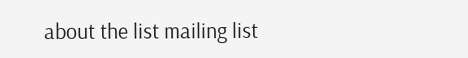about the list mailing list